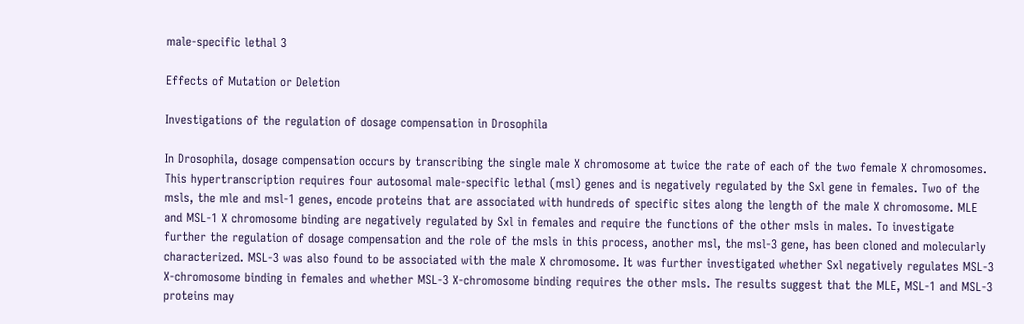male-specific lethal 3

Effects of Mutation or Deletion

Investigations of the regulation of dosage compensation in Drosophila

In Drosophila, dosage compensation occurs by transcribing the single male X chromosome at twice the rate of each of the two female X chromosomes. This hypertranscription requires four autosomal male-specific lethal (msl) genes and is negatively regulated by the Sxl gene in females. Two of the msls, the mle and msl-1 genes, encode proteins that are associated with hundreds of specific sites along the length of the male X chromosome. MLE and MSL-1 X chromosome binding are negatively regulated by Sxl in females and require the functions of the other msls in males. To investigate further the regulation of dosage compensation and the role of the msls in this process, another msl, the msl-3 gene, has been cloned and molecularly characterized. MSL-3 was also found to be associated with the male X chromosome. It was further investigated whether Sxl negatively regulates MSL-3 X-chromosome binding in females and whether MSL-3 X-chromosome binding requires the other msls. The results suggest that the MLE, MSL-1 and MSL-3 proteins may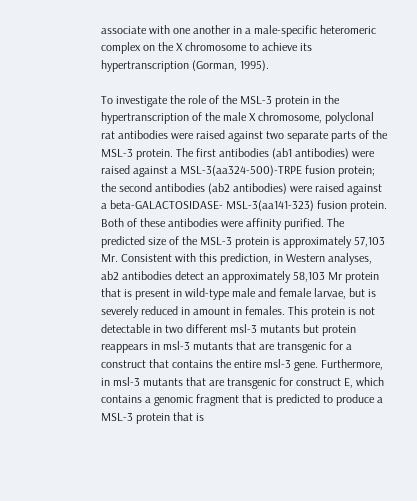associate with one another in a male-specific heteromeric complex on the X chromosome to achieve its hypertranscription (Gorman, 1995).

To investigate the role of the MSL-3 protein in the hypertranscription of the male X chromosome, polyclonal rat antibodies were raised against two separate parts of the MSL-3 protein. The first antibodies (ab1 antibodies) were raised against a MSL-3(aa324-500)-TRPE fusion protein; the second antibodies (ab2 antibodies) were raised against a beta-GALACTOSIDASE- MSL-3(aa141-323) fusion protein. Both of these antibodies were affinity purified. The predicted size of the MSL-3 protein is approximately 57,103 Mr. Consistent with this prediction, in Western analyses, ab2 antibodies detect an approximately 58,103 Mr protein that is present in wild-type male and female larvae, but is severely reduced in amount in females. This protein is not detectable in two different msl-3 mutants but protein reappears in msl-3 mutants that are transgenic for a construct that contains the entire msl-3 gene. Furthermore, in msl-3 mutants that are transgenic for construct E, which contains a genomic fragment that is predicted to produce a MSL-3 protein that is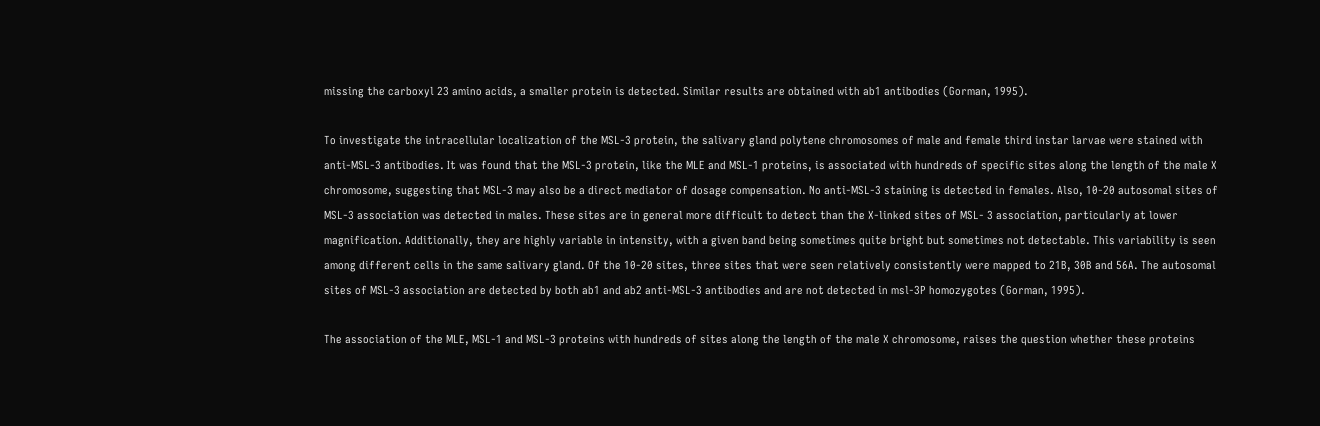missing the carboxyl 23 amino acids, a smaller protein is detected. Similar results are obtained with ab1 antibodies (Gorman, 1995).

To investigate the intracellular localization of the MSL-3 protein, the salivary gland polytene chromosomes of male and female third instar larvae were stained with anti-MSL-3 antibodies. It was found that the MSL-3 protein, like the MLE and MSL-1 proteins, is associated with hundreds of specific sites along the length of the male X chromosome, suggesting that MSL-3 may also be a direct mediator of dosage compensation. No anti-MSL-3 staining is detected in females. Also, 10-20 autosomal sites of MSL-3 association was detected in males. These sites are in general more difficult to detect than the X-linked sites of MSL- 3 association, particularly at lower magnification. Additionally, they are highly variable in intensity, with a given band being sometimes quite bright but sometimes not detectable. This variability is seen among different cells in the same salivary gland. Of the 10-20 sites, three sites that were seen relatively consistently were mapped to 21B, 30B and 56A. The autosomal sites of MSL-3 association are detected by both ab1 and ab2 anti-MSL-3 antibodies and are not detected in msl-3P homozygotes (Gorman, 1995).

The association of the MLE, MSL-1 and MSL-3 proteins with hundreds of sites along the length of the male X chromosome, raises the question whether these proteins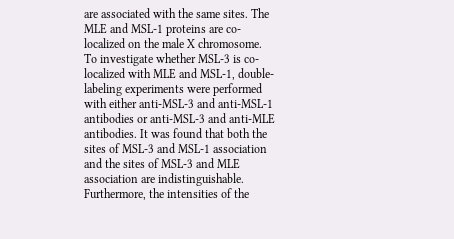are associated with the same sites. The MLE and MSL-1 proteins are co-localized on the male X chromosome. To investigate whether MSL-3 is co-localized with MLE and MSL-1, double-labeling experiments were performed with either anti-MSL-3 and anti-MSL-1 antibodies or anti-MSL-3 and anti-MLE antibodies. It was found that both the sites of MSL-3 and MSL-1 association and the sites of MSL-3 and MLE association are indistinguishable. Furthermore, the intensities of the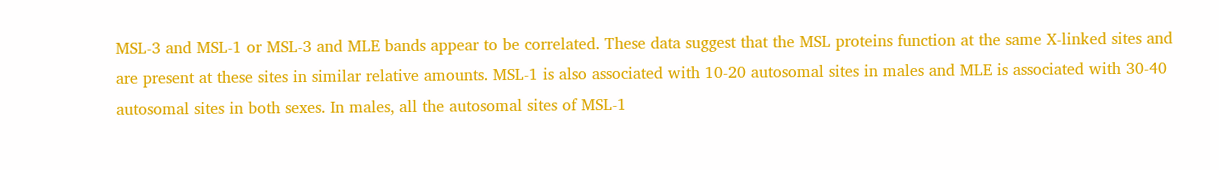MSL-3 and MSL-1 or MSL-3 and MLE bands appear to be correlated. These data suggest that the MSL proteins function at the same X-linked sites and are present at these sites in similar relative amounts. MSL-1 is also associated with 10-20 autosomal sites in males and MLE is associated with 30-40 autosomal sites in both sexes. In males, all the autosomal sites of MSL-1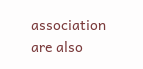association are also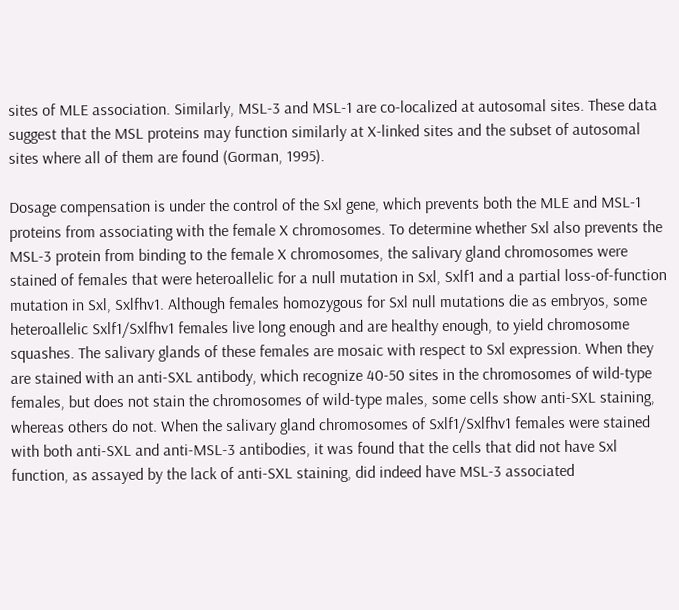sites of MLE association. Similarly, MSL-3 and MSL-1 are co-localized at autosomal sites. These data suggest that the MSL proteins may function similarly at X-linked sites and the subset of autosomal sites where all of them are found (Gorman, 1995).

Dosage compensation is under the control of the Sxl gene, which prevents both the MLE and MSL-1 proteins from associating with the female X chromosomes. To determine whether Sxl also prevents the MSL-3 protein from binding to the female X chromosomes, the salivary gland chromosomes were stained of females that were heteroallelic for a null mutation in Sxl, Sxlf1 and a partial loss-of-function mutation in Sxl, Sxlfhv1. Although females homozygous for Sxl null mutations die as embryos, some heteroallelic Sxlf1/Sxlfhv1 females live long enough and are healthy enough, to yield chromosome squashes. The salivary glands of these females are mosaic with respect to Sxl expression. When they are stained with an anti-SXL antibody, which recognize 40-50 sites in the chromosomes of wild-type females, but does not stain the chromosomes of wild-type males, some cells show anti-SXL staining, whereas others do not. When the salivary gland chromosomes of Sxlf1/Sxlfhv1 females were stained with both anti-SXL and anti-MSL-3 antibodies, it was found that the cells that did not have Sxl function, as assayed by the lack of anti-SXL staining, did indeed have MSL-3 associated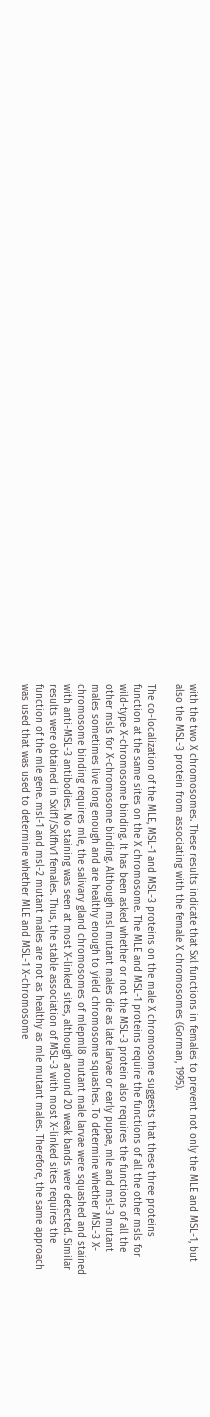with the two X chromosomes. These results indicate that Sxl functions in females to prevent not only the MLE and MSL-1, but also the MSL-3 protein from associating with the female X chromosomes (Gorman, 1995).

The co-localization of the MLE, MSL-1 and MSL-3 proteins on the male X chromosome suggests that these three proteins function at the same sites on the X chromosome. The MLE and MSL-1 proteins require the functions of all the other msls for wild-type X-chromosome binding. It has been asked whether or not the MSL-3 protein also requires the functions of all the other msls for X-chromosome binding. Although msl mutant males die as late larvae or early pupae, mle and msl-3 mutant males sometimes live long enough and are healthy enough to yield chromosome squashes. To determine whether MSL-3 X-chromosome binding requires mle, the salivary gland chromosomes of mlepml8 mutant male larvae were squashed and stained with anti-MSL-3 antibodies. No staining was seen at most X-linked sites, although around 20 weak bands were detected. Similar results were obtained in Sxlf1/Sxlfhv1 females. Thus, the stable association of MSL-3 with most X-linked sites requires the function of the mle gene. msl-1 and msl-2 mutant males are not as healthy as mle mutant males. Therefore, the same approach was used that was used to determine whether MLE and MSL-1 X-chromosome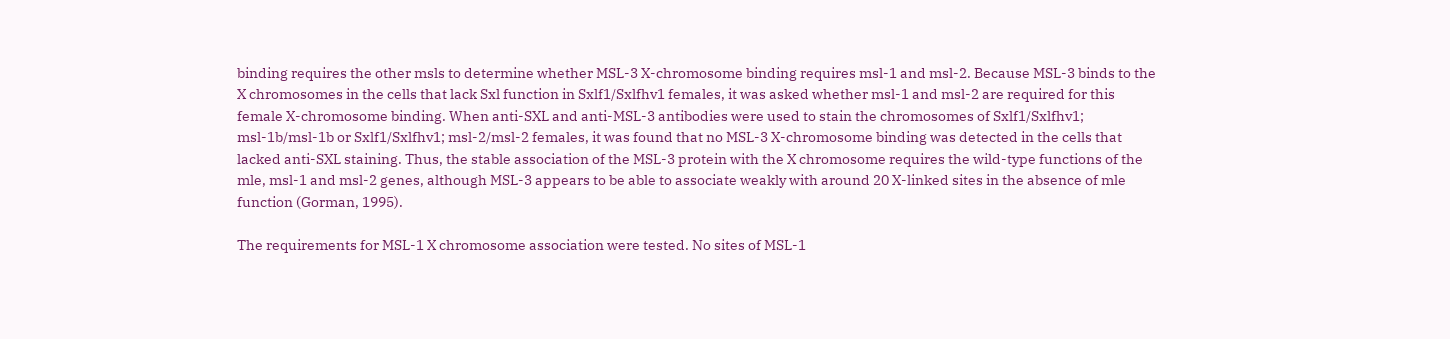binding requires the other msls to determine whether MSL-3 X-chromosome binding requires msl-1 and msl-2. Because MSL-3 binds to the X chromosomes in the cells that lack Sxl function in Sxlf1/Sxlfhv1 females, it was asked whether msl-1 and msl-2 are required for this female X-chromosome binding. When anti-SXL and anti-MSL-3 antibodies were used to stain the chromosomes of Sxlf1/Sxlfhv1; msl-1b/msl-1b or Sxlf1/Sxlfhv1; msl-2/msl-2 females, it was found that no MSL-3 X-chromosome binding was detected in the cells that lacked anti-SXL staining. Thus, the stable association of the MSL-3 protein with the X chromosome requires the wild-type functions of the mle, msl-1 and msl-2 genes, although MSL-3 appears to be able to associate weakly with around 20 X-linked sites in the absence of mle function (Gorman, 1995).

The requirements for MSL-1 X chromosome association were tested. No sites of MSL-1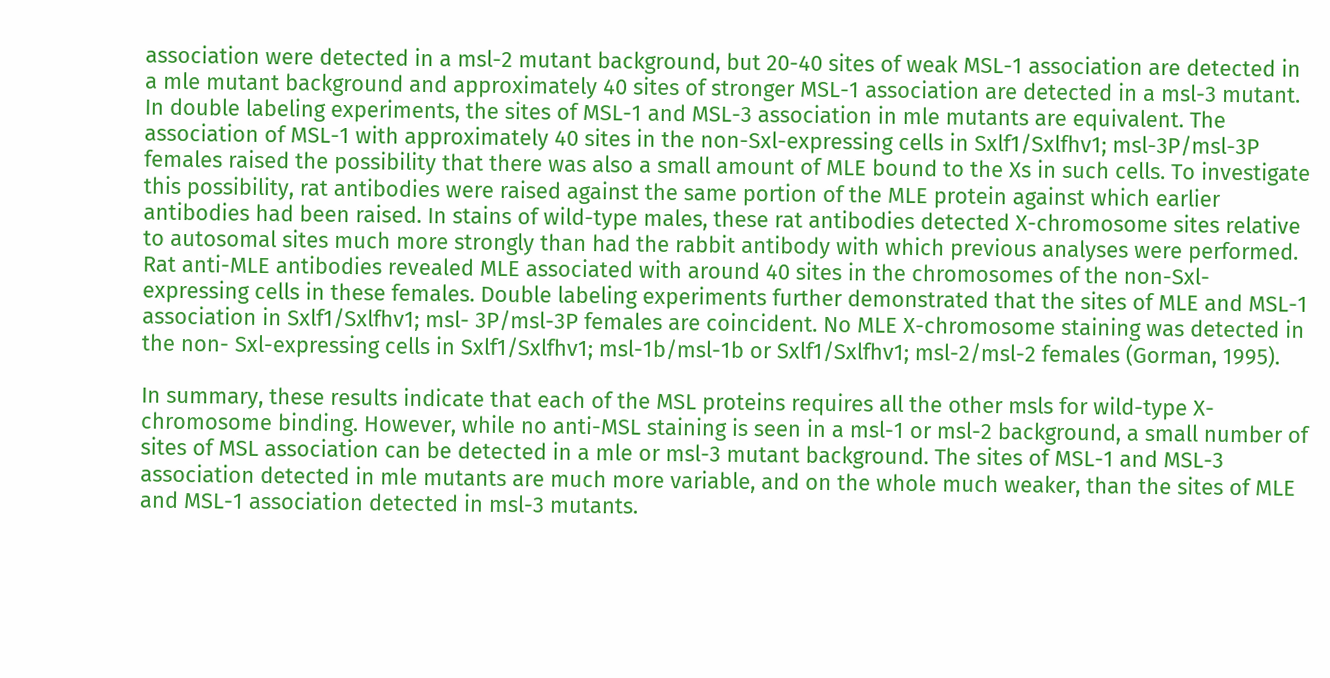association were detected in a msl-2 mutant background, but 20-40 sites of weak MSL-1 association are detected in a mle mutant background and approximately 40 sites of stronger MSL-1 association are detected in a msl-3 mutant. In double labeling experiments, the sites of MSL-1 and MSL-3 association in mle mutants are equivalent. The association of MSL-1 with approximately 40 sites in the non-Sxl-expressing cells in Sxlf1/Sxlfhv1; msl-3P/msl-3P females raised the possibility that there was also a small amount of MLE bound to the Xs in such cells. To investigate this possibility, rat antibodies were raised against the same portion of the MLE protein against which earlier antibodies had been raised. In stains of wild-type males, these rat antibodies detected X-chromosome sites relative to autosomal sites much more strongly than had the rabbit antibody with which previous analyses were performed. Rat anti-MLE antibodies revealed MLE associated with around 40 sites in the chromosomes of the non-Sxl-expressing cells in these females. Double labeling experiments further demonstrated that the sites of MLE and MSL-1 association in Sxlf1/Sxlfhv1; msl- 3P/msl-3P females are coincident. No MLE X-chromosome staining was detected in the non- Sxl-expressing cells in Sxlf1/Sxlfhv1; msl-1b/msl-1b or Sxlf1/Sxlfhv1; msl-2/msl-2 females (Gorman, 1995).

In summary, these results indicate that each of the MSL proteins requires all the other msls for wild-type X-chromosome binding. However, while no anti-MSL staining is seen in a msl-1 or msl-2 background, a small number of sites of MSL association can be detected in a mle or msl-3 mutant background. The sites of MSL-1 and MSL-3 association detected in mle mutants are much more variable, and on the whole much weaker, than the sites of MLE and MSL-1 association detected in msl-3 mutants.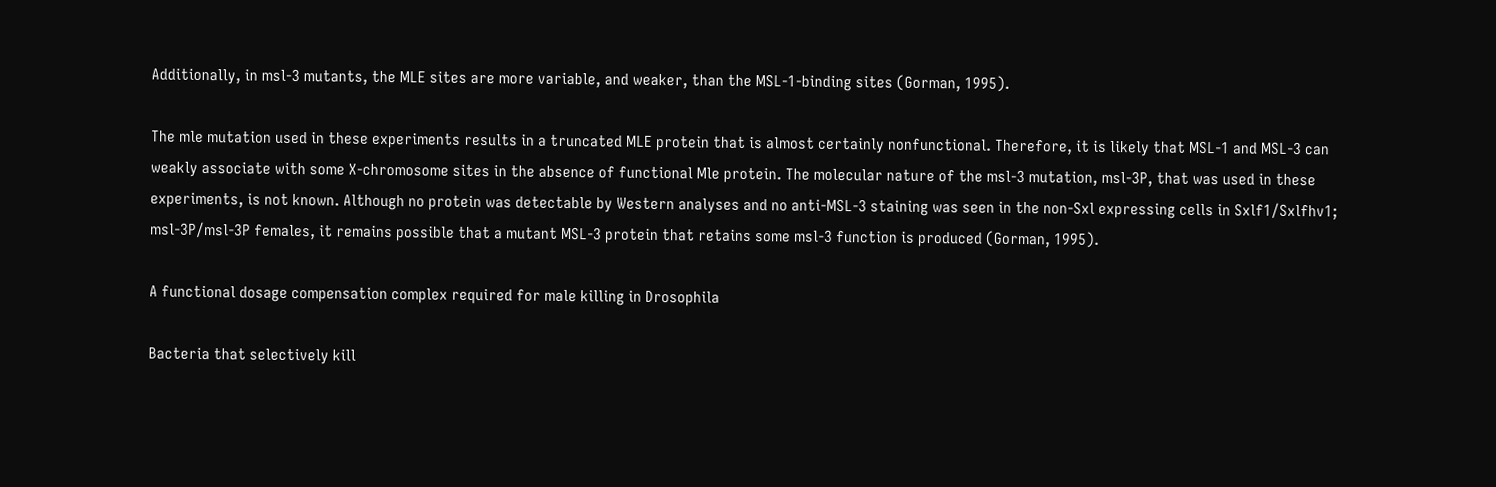Additionally, in msl-3 mutants, the MLE sites are more variable, and weaker, than the MSL-1-binding sites (Gorman, 1995).

The mle mutation used in these experiments results in a truncated MLE protein that is almost certainly nonfunctional. Therefore, it is likely that MSL-1 and MSL-3 can weakly associate with some X-chromosome sites in the absence of functional Mle protein. The molecular nature of the msl-3 mutation, msl-3P, that was used in these experiments, is not known. Although no protein was detectable by Western analyses and no anti-MSL-3 staining was seen in the non-Sxl expressing cells in Sxlf1/Sxlfhv1; msl-3P/msl-3P females, it remains possible that a mutant MSL-3 protein that retains some msl-3 function is produced (Gorman, 1995).

A functional dosage compensation complex required for male killing in Drosophila

Bacteria that selectively kill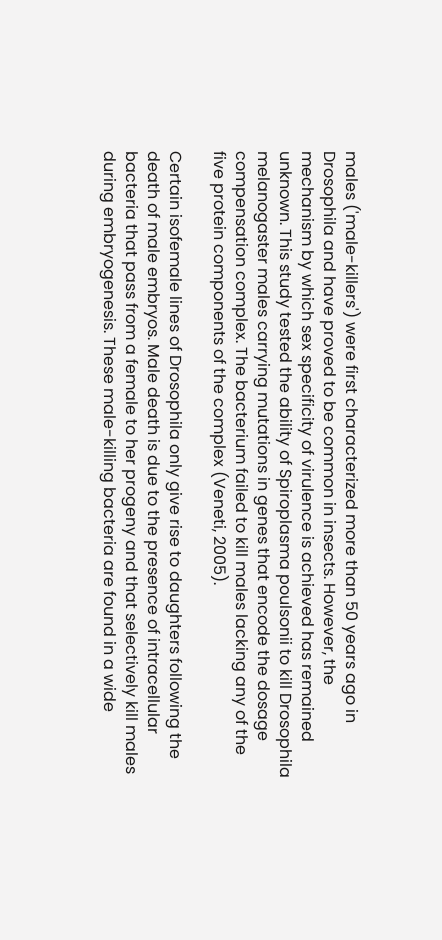males ('male-killers') were first characterized more than 50 years ago in Drosophila and have proved to be common in insects. However, the mechanism by which sex specificity of virulence is achieved has remained unknown. This study tested the ability of Spiroplasma poulsonii to kill Drosophila melanogaster males carrying mutations in genes that encode the dosage compensation complex. The bacterium failed to kill males lacking any of the five protein components of the complex (Veneti, 2005).

Certain isofemale lines of Drosophila only give rise to daughters following the death of male embryos. Male death is due to the presence of intracellular bacteria that pass from a female to her progeny and that selectively kill males during embryogenesis. These male-killing bacteria are found in a wide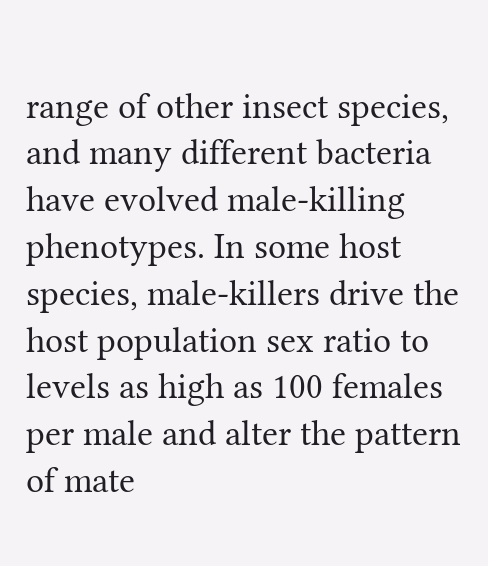range of other insect species, and many different bacteria have evolved male-killing phenotypes. In some host species, male-killers drive the host population sex ratio to levels as high as 100 females per male and alter the pattern of mate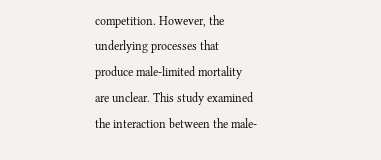competition. However, the underlying processes that produce male-limited mortality are unclear. This study examined the interaction between the male-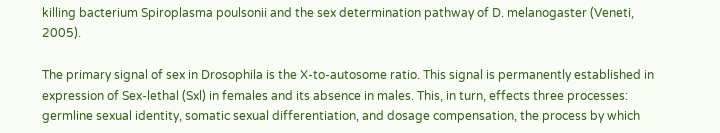killing bacterium Spiroplasma poulsonii and the sex determination pathway of D. melanogaster (Veneti, 2005).

The primary signal of sex in Drosophila is the X-to-autosome ratio. This signal is permanently established in expression of Sex-lethal (Sxl) in females and its absence in males. This, in turn, effects three processes: germline sexual identity, somatic sexual differentiation, and dosage compensation, the process by which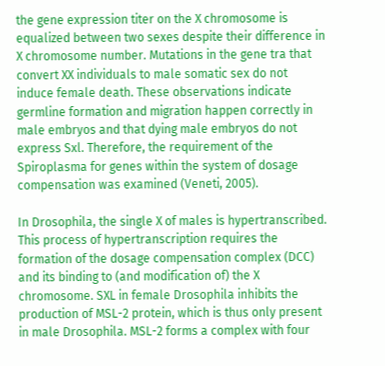the gene expression titer on the X chromosome is equalized between two sexes despite their difference in X chromosome number. Mutations in the gene tra that convert XX individuals to male somatic sex do not induce female death. These observations indicate germline formation and migration happen correctly in male embryos and that dying male embryos do not express Sxl. Therefore, the requirement of the Spiroplasma for genes within the system of dosage compensation was examined (Veneti, 2005).

In Drosophila, the single X of males is hypertranscribed. This process of hypertranscription requires the formation of the dosage compensation complex (DCC) and its binding to (and modification of) the X chromosome. SXL in female Drosophila inhibits the production of MSL-2 protein, which is thus only present in male Drosophila. MSL-2 forms a complex with four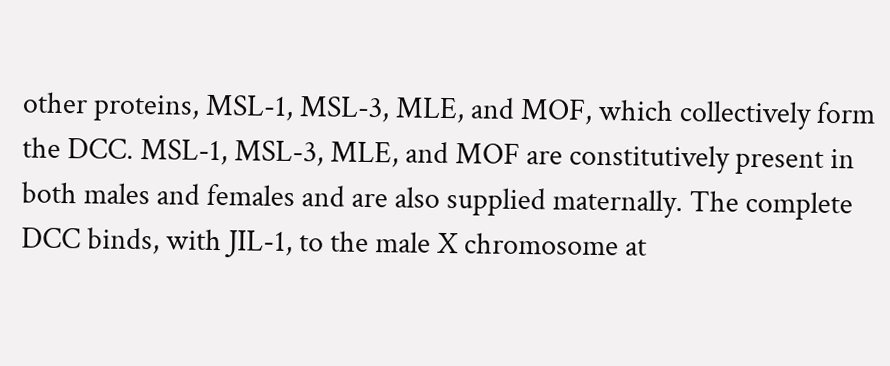other proteins, MSL-1, MSL-3, MLE, and MOF, which collectively form the DCC. MSL-1, MSL-3, MLE, and MOF are constitutively present in both males and females and are also supplied maternally. The complete DCC binds, with JIL-1, to the male X chromosome at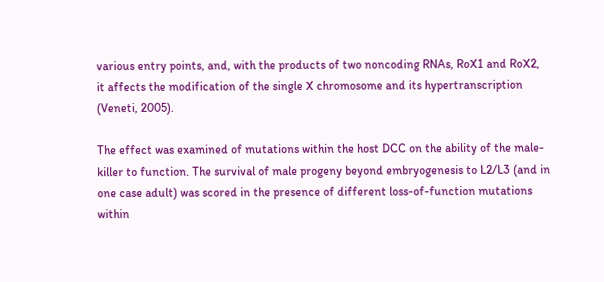various entry points, and, with the products of two noncoding RNAs, RoX1 and RoX2, it affects the modification of the single X chromosome and its hypertranscription (Veneti, 2005).

The effect was examined of mutations within the host DCC on the ability of the male-killer to function. The survival of male progeny beyond embryogenesis to L2/L3 (and in one case adult) was scored in the presence of different loss-of-function mutations within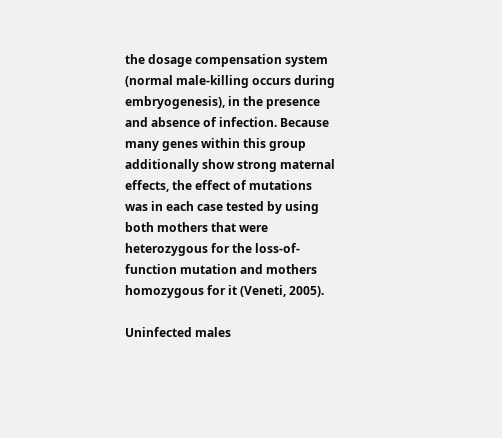the dosage compensation system (normal male-killing occurs during embryogenesis), in the presence and absence of infection. Because many genes within this group additionally show strong maternal effects, the effect of mutations was in each case tested by using both mothers that were heterozygous for the loss-of-function mutation and mothers homozygous for it (Veneti, 2005).

Uninfected males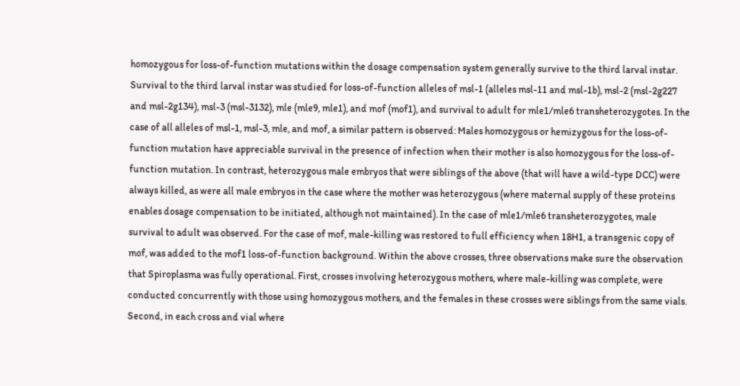homozygous for loss-of-function mutations within the dosage compensation system generally survive to the third larval instar. Survival to the third larval instar was studied for loss-of-function alleles of msl-1 (alleles msl-11 and msl-1b), msl-2 (msl-2g227 and msl-2g134), msl-3 (msl-3132), mle (mle9, mle1), and mof (mof1), and survival to adult for mle1/mle6 transheterozygotes. In the case of all alleles of msl-1, msl-3, mle, and mof, a similar pattern is observed: Males homozygous or hemizygous for the loss-of-function mutation have appreciable survival in the presence of infection when their mother is also homozygous for the loss-of-function mutation. In contrast, heterozygous male embryos that were siblings of the above (that will have a wild-type DCC) were always killed, as were all male embryos in the case where the mother was heterozygous (where maternal supply of these proteins enables dosage compensation to be initiated, although not maintained). In the case of mle1/mle6 transheterozygotes, male survival to adult was observed. For the case of mof, male-killing was restored to full efficiency when 18H1, a transgenic copy of mof, was added to the mof1 loss-of-function background. Within the above crosses, three observations make sure the observation that Spiroplasma was fully operational. First, crosses involving heterozygous mothers, where male-killing was complete, were conducted concurrently with those using homozygous mothers, and the females in these crosses were siblings from the same vials. Second, in each cross and vial where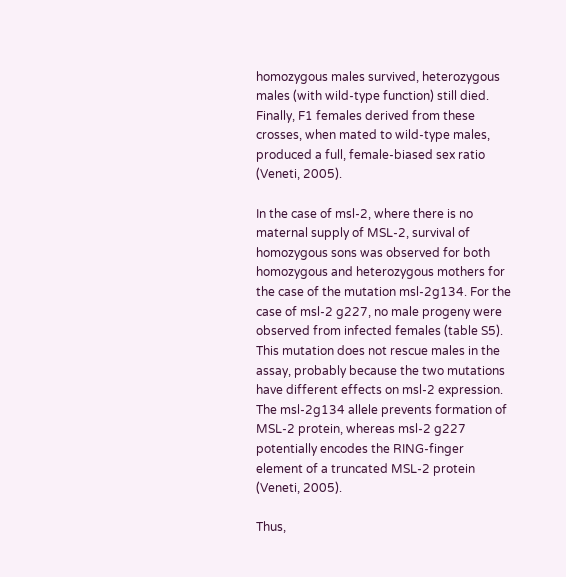homozygous males survived, heterozygous males (with wild-type function) still died. Finally, F1 females derived from these crosses, when mated to wild-type males, produced a full, female-biased sex ratio (Veneti, 2005).

In the case of msl-2, where there is no maternal supply of MSL-2, survival of homozygous sons was observed for both homozygous and heterozygous mothers for the case of the mutation msl-2g134. For the case of msl-2 g227, no male progeny were observed from infected females (table S5). This mutation does not rescue males in the assay, probably because the two mutations have different effects on msl-2 expression. The msl-2g134 allele prevents formation of MSL-2 protein, whereas msl-2 g227 potentially encodes the RING-finger element of a truncated MSL-2 protein (Veneti, 2005).

Thus,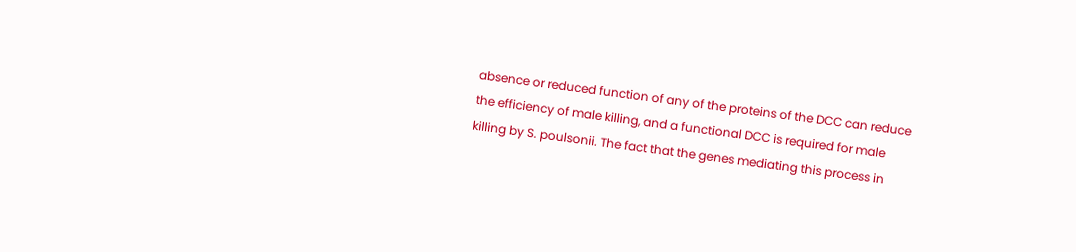absence or reduced function of any of the proteins of the DCC can reduce the efficiency of male killing, and a functional DCC is required for male killing by S. poulsonii. The fact that the genes mediating this process in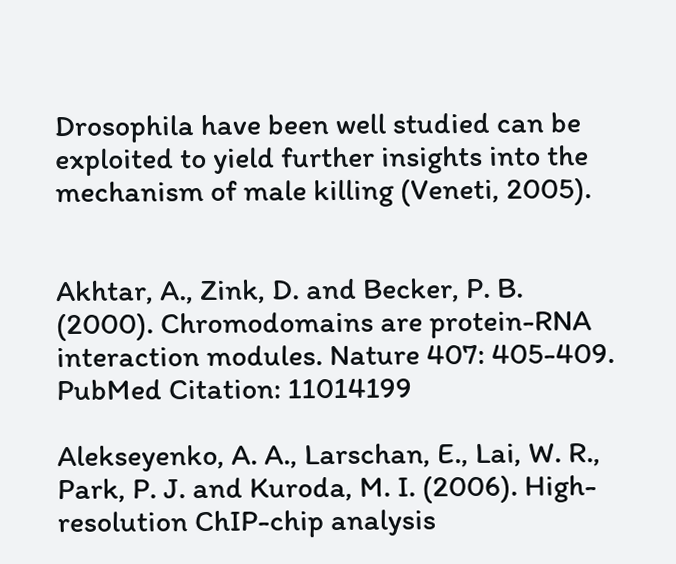Drosophila have been well studied can be exploited to yield further insights into the mechanism of male killing (Veneti, 2005).


Akhtar, A., Zink, D. and Becker, P. B. (2000). Chromodomains are protein-RNA interaction modules. Nature 407: 405-409. PubMed Citation: 11014199

Alekseyenko, A. A., Larschan, E., Lai, W. R., Park, P. J. and Kuroda, M. I. (2006). High-resolution ChIP-chip analysis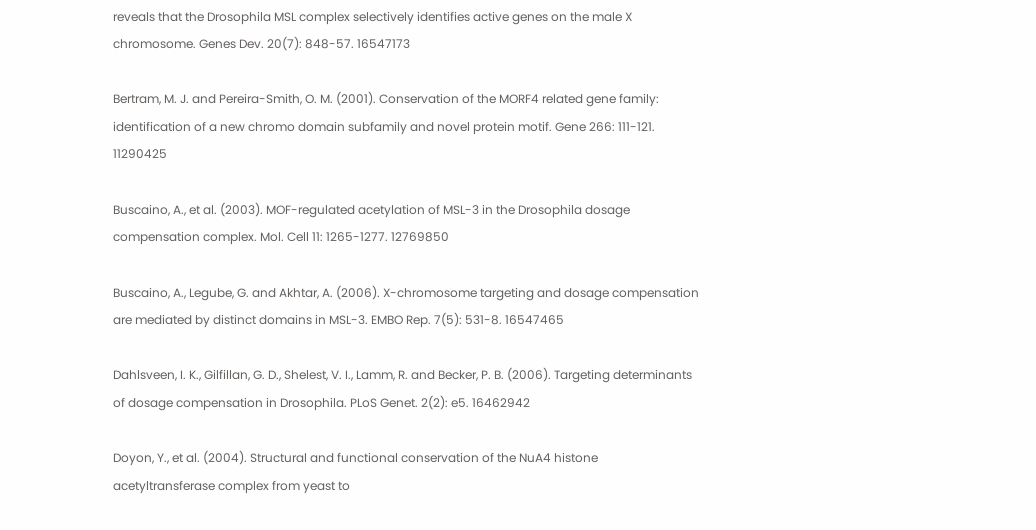reveals that the Drosophila MSL complex selectively identifies active genes on the male X chromosome. Genes Dev. 20(7): 848-57. 16547173

Bertram, M. J. and Pereira-Smith, O. M. (2001). Conservation of the MORF4 related gene family: identification of a new chromo domain subfamily and novel protein motif. Gene 266: 111-121. 11290425

Buscaino, A., et al. (2003). MOF-regulated acetylation of MSL-3 in the Drosophila dosage compensation complex. Mol. Cell 11: 1265-1277. 12769850

Buscaino, A., Legube, G. and Akhtar, A. (2006). X-chromosome targeting and dosage compensation are mediated by distinct domains in MSL-3. EMBO Rep. 7(5): 531-8. 16547465

Dahlsveen, I. K., Gilfillan, G. D., Shelest, V. I., Lamm, R. and Becker, P. B. (2006). Targeting determinants of dosage compensation in Drosophila. PLoS Genet. 2(2): e5. 16462942

Doyon, Y., et al. (2004). Structural and functional conservation of the NuA4 histone acetyltransferase complex from yeast to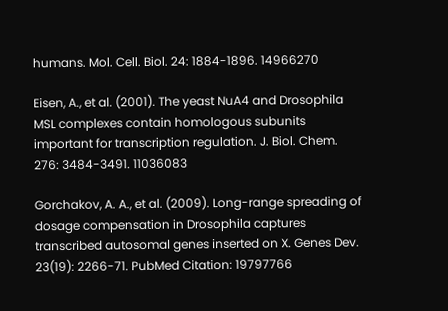humans. Mol. Cell. Biol. 24: 1884-1896. 14966270

Eisen, A., et al. (2001). The yeast NuA4 and Drosophila MSL complexes contain homologous subunits important for transcription regulation. J. Biol. Chem. 276: 3484-3491. 11036083

Gorchakov, A. A., et al. (2009). Long-range spreading of dosage compensation in Drosophila captures transcribed autosomal genes inserted on X. Genes Dev. 23(19): 2266-71. PubMed Citation: 19797766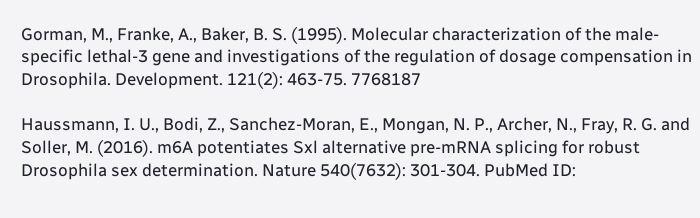Gorman, M., Franke, A., Baker, B. S. (1995). Molecular characterization of the male-specific lethal-3 gene and investigations of the regulation of dosage compensation in Drosophila. Development. 121(2): 463-75. 7768187

Haussmann, I. U., Bodi, Z., Sanchez-Moran, E., Mongan, N. P., Archer, N., Fray, R. G. and Soller, M. (2016). m6A potentiates Sxl alternative pre-mRNA splicing for robust Drosophila sex determination. Nature 540(7632): 301-304. PubMed ID: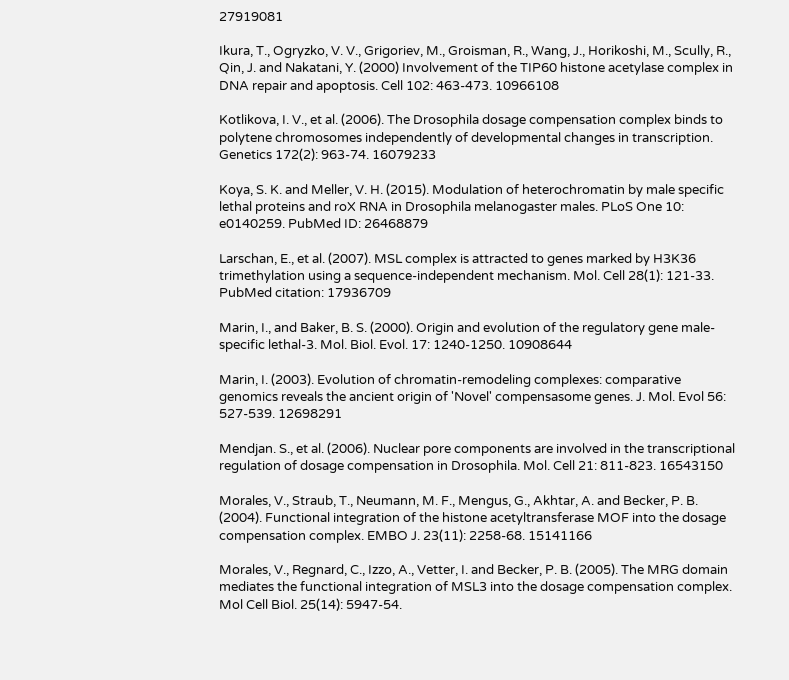27919081

Ikura, T., Ogryzko, V. V., Grigoriev, M., Groisman, R., Wang, J., Horikoshi, M., Scully, R., Qin, J. and Nakatani, Y. (2000) Involvement of the TIP60 histone acetylase complex in DNA repair and apoptosis. Cell 102: 463-473. 10966108

Kotlikova, I. V., et al. (2006). The Drosophila dosage compensation complex binds to polytene chromosomes independently of developmental changes in transcription. Genetics 172(2): 963-74. 16079233

Koya, S. K. and Meller, V. H. (2015). Modulation of heterochromatin by male specific lethal proteins and roX RNA in Drosophila melanogaster males. PLoS One 10: e0140259. PubMed ID: 26468879

Larschan, E., et al. (2007). MSL complex is attracted to genes marked by H3K36 trimethylation using a sequence-independent mechanism. Mol. Cell 28(1): 121-33. PubMed citation: 17936709

Marin, I., and Baker, B. S. (2000). Origin and evolution of the regulatory gene male-specific lethal-3. Mol. Biol. Evol. 17: 1240-1250. 10908644

Marin, I. (2003). Evolution of chromatin-remodeling complexes: comparative genomics reveals the ancient origin of 'Novel' compensasome genes. J. Mol. Evol 56: 527-539. 12698291

Mendjan. S., et al. (2006). Nuclear pore components are involved in the transcriptional regulation of dosage compensation in Drosophila. Mol. Cell 21: 811-823. 16543150

Morales, V., Straub, T., Neumann, M. F., Mengus, G., Akhtar, A. and Becker, P. B. (2004). Functional integration of the histone acetyltransferase MOF into the dosage compensation complex. EMBO J. 23(11): 2258-68. 15141166

Morales, V., Regnard, C., Izzo, A., Vetter, I. and Becker, P. B. (2005). The MRG domain mediates the functional integration of MSL3 into the dosage compensation complex. Mol Cell Biol. 25(14): 5947-54.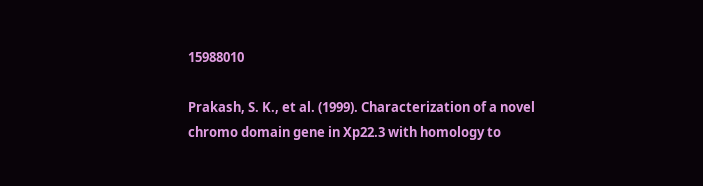15988010

Prakash, S. K., et al. (1999). Characterization of a novel chromo domain gene in Xp22.3 with homology to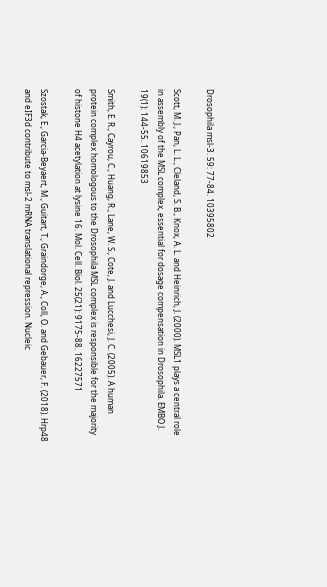Drosophila msl-3. 59: 77-84. 10395802

Scott, M. J., Pan, L. L., Cleland, S. B., Knox, A. L. and Heinrich, J. (2000). MSL1 plays a central role in assembly of the MSL complex, essential for dosage compensation in Drosophila. EMBO J. 19(1): 144-55. 10619853

Smith, E. R., Cayrou, C., Huang, R., Lane, W. S., Cote, J. and Lucchesi, J. C. (2005). A human protein complex homologous to the Drosophila MSL complex is responsible for the majority of histone H4 acetylation at lysine 16. Mol. Cell. Biol. 25(21): 9175-88. 16227571

Szostak, E., Garcia-Beyaert, M., Guitart, T., Graindorge, A., Coll, O. and Gebauer, F. (2018). Hrp48 and eIF3d contribute to msl-2 mRNA translational repression. Nucleic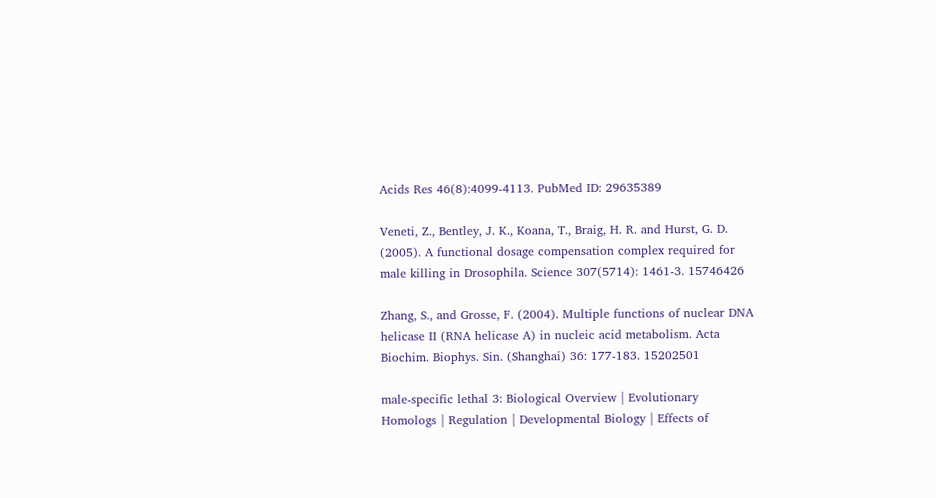Acids Res 46(8):4099-4113. PubMed ID: 29635389

Veneti, Z., Bentley, J. K., Koana, T., Braig, H. R. and Hurst, G. D. (2005). A functional dosage compensation complex required for male killing in Drosophila. Science 307(5714): 1461-3. 15746426

Zhang, S., and Grosse, F. (2004). Multiple functions of nuclear DNA helicase II (RNA helicase A) in nucleic acid metabolism. Acta Biochim. Biophys. Sin. (Shanghai) 36: 177-183. 15202501

male-specific lethal 3: Biological Overview | Evolutionary Homologs | Regulation | Developmental Biology | Effects of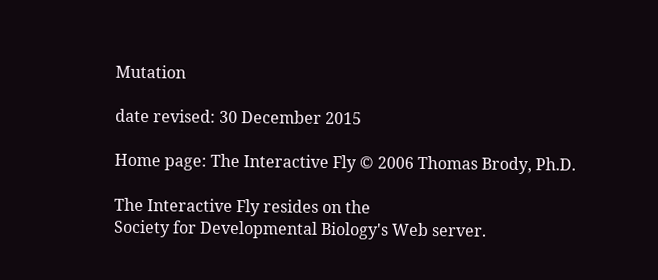Mutation

date revised: 30 December 2015

Home page: The Interactive Fly © 2006 Thomas Brody, Ph.D.

The Interactive Fly resides on the
Society for Developmental Biology's Web server.